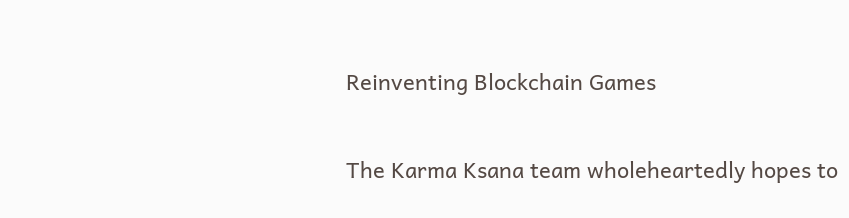Reinventing Blockchain Games

The Karma Ksana team wholeheartedly hopes to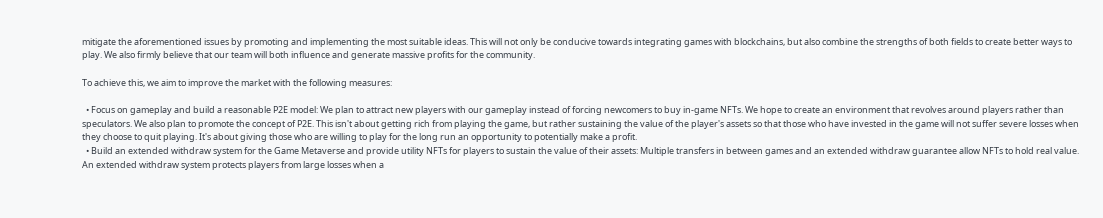mitigate the aforementioned issues by promoting and implementing the most suitable ideas. This will not only be conducive towards integrating games with blockchains, but also combine the strengths of both fields to create better ways to play. We also firmly believe that our team will both influence and generate massive profits for the community.

To achieve this, we aim to improve the market with the following measures:

  • Focus on gameplay and build a reasonable P2E model: We plan to attract new players with our gameplay instead of forcing newcomers to buy in-game NFTs. We hope to create an environment that revolves around players rather than speculators. We also plan to promote the concept of P2E. This isn't about getting rich from playing the game, but rather sustaining the value of the player's assets so that those who have invested in the game will not suffer severe losses when they choose to quit playing. It's about giving those who are willing to play for the long run an opportunity to potentially make a profit.
  • Build an extended withdraw system for the Game Metaverse and provide utility NFTs for players to sustain the value of their assets: Multiple transfers in between games and an extended withdraw guarantee allow NFTs to hold real value. An extended withdraw system protects players from large losses when a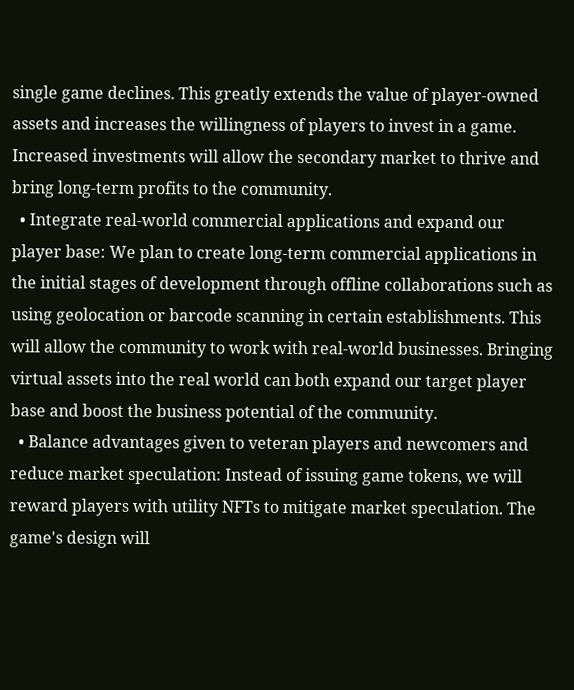single game declines. This greatly extends the value of player-owned assets and increases the willingness of players to invest in a game. Increased investments will allow the secondary market to thrive and bring long-term profits to the community.
  • Integrate real-world commercial applications and expand our player base: We plan to create long-term commercial applications in the initial stages of development through offline collaborations such as using geolocation or barcode scanning in certain establishments. This will allow the community to work with real-world businesses. Bringing virtual assets into the real world can both expand our target player base and boost the business potential of the community.
  • Balance advantages given to veteran players and newcomers and reduce market speculation: Instead of issuing game tokens, we will reward players with utility NFTs to mitigate market speculation. The game's design will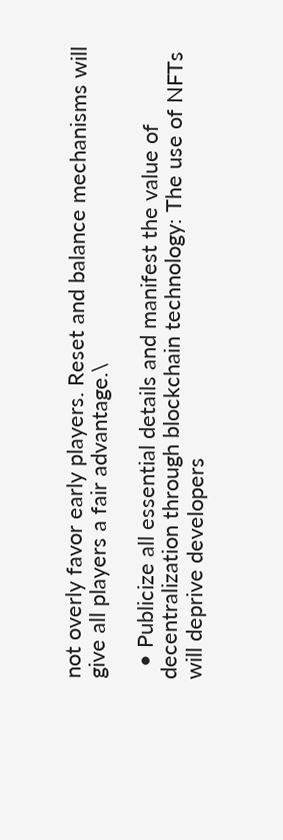not overly favor early players. Reset and balance mechanisms will give all players a fair advantage.\

  • Publicize all essential details and manifest the value of decentralization through blockchain technology: The use of NFTs will deprive developers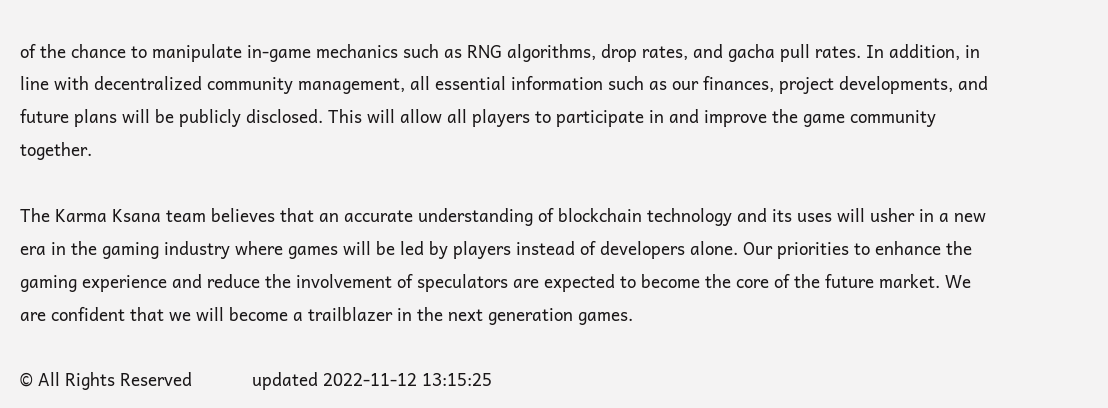of the chance to manipulate in-game mechanics such as RNG algorithms, drop rates, and gacha pull rates. In addition, in line with decentralized community management, all essential information such as our finances, project developments, and future plans will be publicly disclosed. This will allow all players to participate in and improve the game community together.

The Karma Ksana team believes that an accurate understanding of blockchain technology and its uses will usher in a new era in the gaming industry where games will be led by players instead of developers alone. Our priorities to enhance the gaming experience and reduce the involvement of speculators are expected to become the core of the future market. We are confident that we will become a trailblazer in the next generation games.

© All Rights Reserved            updated 2022-11-12 13:15:25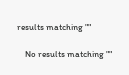results matching ""

    No results matching ""